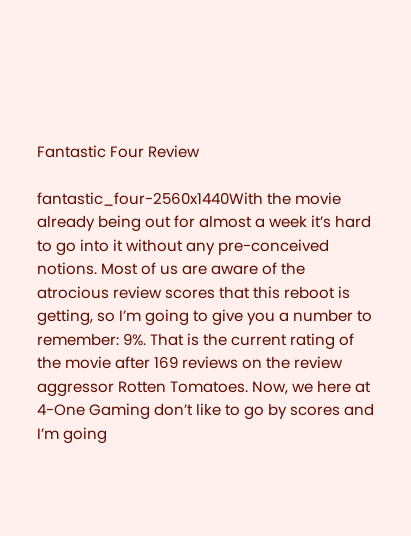Fantastic Four Review

fantastic_four-2560x1440With the movie already being out for almost a week it’s hard to go into it without any pre-conceived notions. Most of us are aware of the atrocious review scores that this reboot is getting, so I’m going to give you a number to remember: 9%. That is the current rating of the movie after 169 reviews on the review aggressor Rotten Tomatoes. Now, we here at 4-One Gaming don’t like to go by scores and I’m going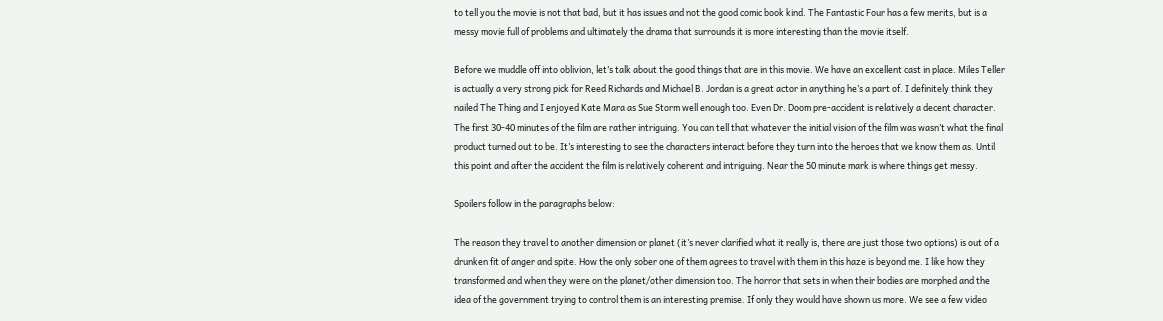to tell you the movie is not that bad, but it has issues and not the good comic book kind. The Fantastic Four has a few merits, but is a messy movie full of problems and ultimately the drama that surrounds it is more interesting than the movie itself.

Before we muddle off into oblivion, let’s talk about the good things that are in this movie. We have an excellent cast in place. Miles Teller is actually a very strong pick for Reed Richards and Michael B. Jordan is a great actor in anything he’s a part of. I definitely think they nailed The Thing and I enjoyed Kate Mara as Sue Storm well enough too. Even Dr. Doom pre-accident is relatively a decent character. The first 30-40 minutes of the film are rather intriguing. You can tell that whatever the initial vision of the film was wasn’t what the final product turned out to be. It’s interesting to see the characters interact before they turn into the heroes that we know them as. Until this point and after the accident the film is relatively coherent and intriguing. Near the 50 minute mark is where things get messy.

Spoilers follow in the paragraphs below:

The reason they travel to another dimension or planet (it’s never clarified what it really is, there are just those two options) is out of a drunken fit of anger and spite. How the only sober one of them agrees to travel with them in this haze is beyond me. I like how they transformed and when they were on the planet/other dimension too. The horror that sets in when their bodies are morphed and the idea of the government trying to control them is an interesting premise. If only they would have shown us more. We see a few video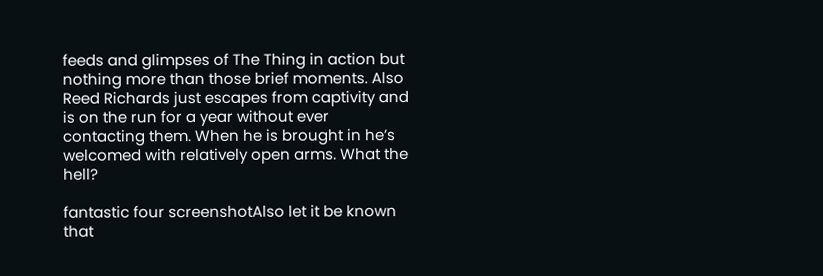feeds and glimpses of The Thing in action but nothing more than those brief moments. Also Reed Richards just escapes from captivity and is on the run for a year without ever contacting them. When he is brought in he’s welcomed with relatively open arms. What the hell?

fantastic four screenshotAlso let it be known that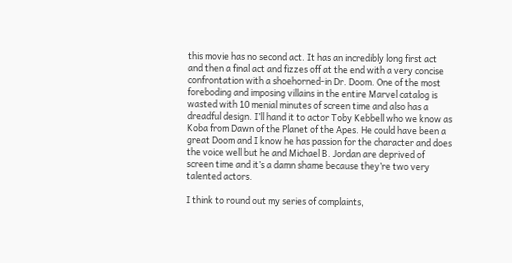this movie has no second act. It has an incredibly long first act and then a final act and fizzes off at the end with a very concise confrontation with a shoehorned-in Dr. Doom. One of the most foreboding and imposing villains in the entire Marvel catalog is wasted with 10 menial minutes of screen time and also has a dreadful design. I’ll hand it to actor Toby Kebbell who we know as Koba from Dawn of the Planet of the Apes. He could have been a great Doom and I know he has passion for the character and does the voice well but he and Michael B. Jordan are deprived of screen time and it’s a damn shame because they’re two very talented actors.

I think to round out my series of complaints,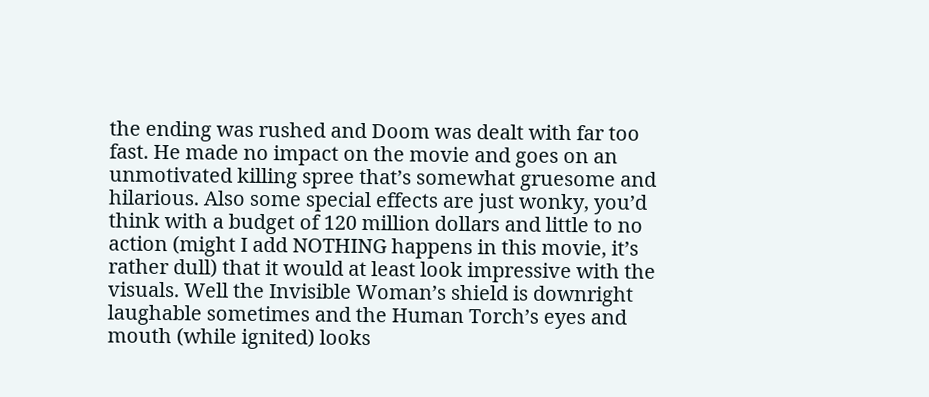the ending was rushed and Doom was dealt with far too fast. He made no impact on the movie and goes on an unmotivated killing spree that’s somewhat gruesome and hilarious. Also some special effects are just wonky, you’d think with a budget of 120 million dollars and little to no action (might I add NOTHING happens in this movie, it’s rather dull) that it would at least look impressive with the visuals. Well the Invisible Woman’s shield is downright laughable sometimes and the Human Torch’s eyes and mouth (while ignited) looks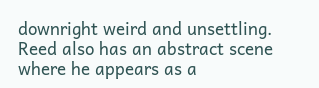downright weird and unsettling. Reed also has an abstract scene where he appears as a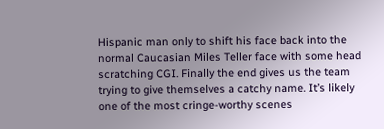Hispanic man only to shift his face back into the normal Caucasian Miles Teller face with some head scratching CGI. Finally the end gives us the team trying to give themselves a catchy name. It’s likely one of the most cringe-worthy scenes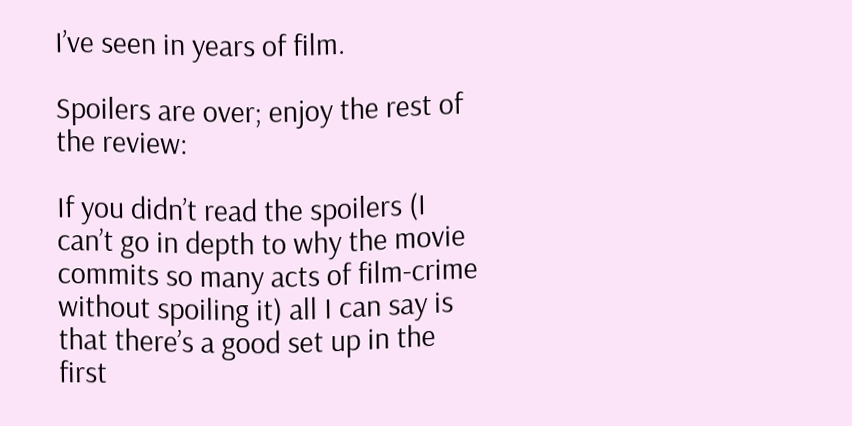I’ve seen in years of film.

Spoilers are over; enjoy the rest of the review:

If you didn’t read the spoilers (I can’t go in depth to why the movie commits so many acts of film-crime without spoiling it) all I can say is that there’s a good set up in the first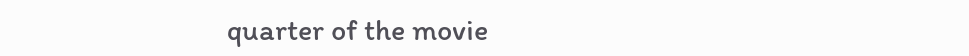quarter of the movie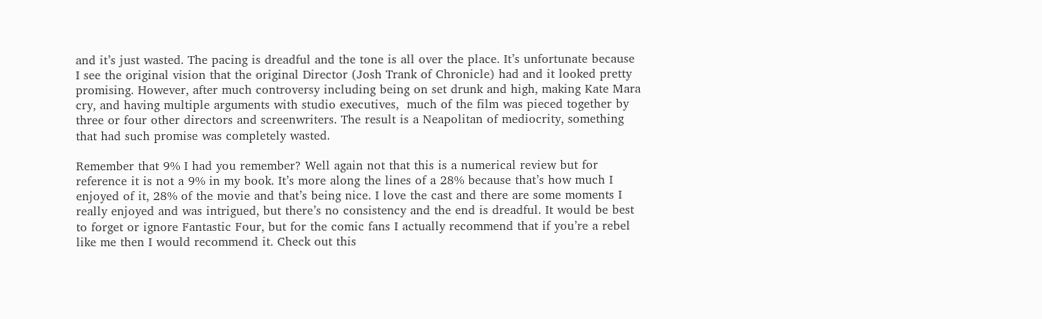and it’s just wasted. The pacing is dreadful and the tone is all over the place. It’s unfortunate because I see the original vision that the original Director (Josh Trank of Chronicle) had and it looked pretty promising. However, after much controversy including being on set drunk and high, making Kate Mara cry, and having multiple arguments with studio executives,  much of the film was pieced together by three or four other directors and screenwriters. The result is a Neapolitan of mediocrity, something that had such promise was completely wasted.

Remember that 9% I had you remember? Well again not that this is a numerical review but for reference it is not a 9% in my book. It’s more along the lines of a 28% because that’s how much I enjoyed of it, 28% of the movie and that’s being nice. I love the cast and there are some moments I really enjoyed and was intrigued, but there’s no consistency and the end is dreadful. It would be best to forget or ignore Fantastic Four, but for the comic fans I actually recommend that if you’re a rebel like me then I would recommend it. Check out this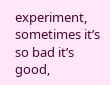experiment, sometimes it’s so bad it’s good,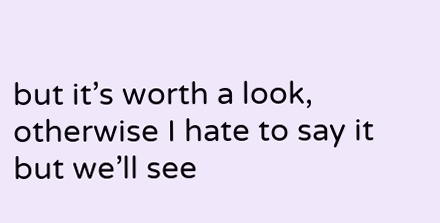but it’s worth a look, otherwise I hate to say it but we’ll see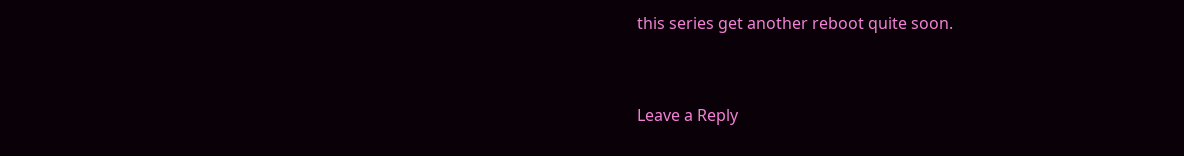this series get another reboot quite soon.


Leave a Reply